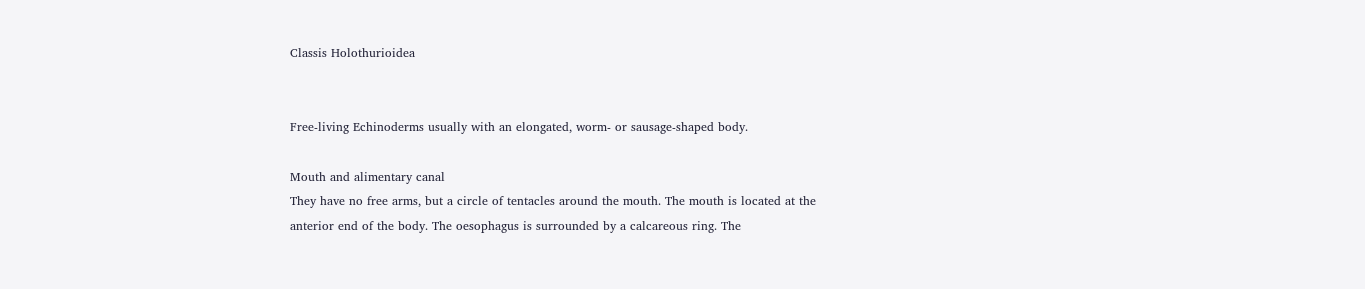Classis Holothurioidea


Free-living Echinoderms usually with an elongated, worm- or sausage-shaped body.

Mouth and alimentary canal
They have no free arms, but a circle of tentacles around the mouth. The mouth is located at the anterior end of the body. The oesophagus is surrounded by a calcareous ring. The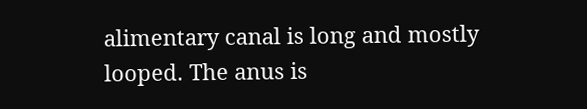alimentary canal is long and mostly looped. The anus is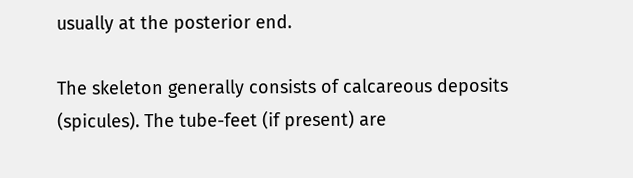usually at the posterior end.

The skeleton generally consists of calcareous deposits (spicules). The tube-feet (if present) are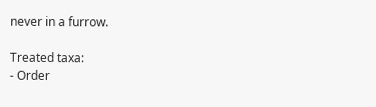never in a furrow.

Treated taxa:
- Order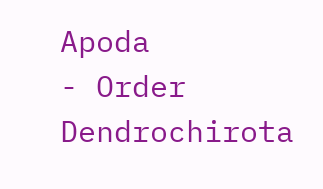Apoda
- Order Dendrochirota